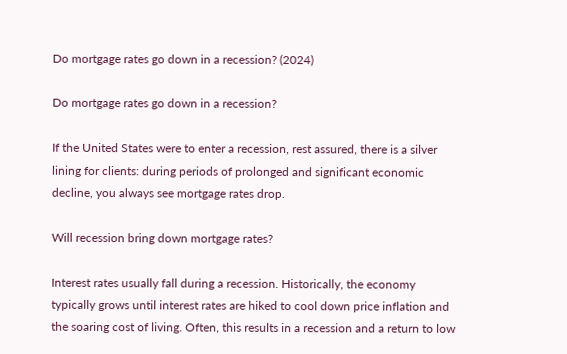Do mortgage rates go down in a recession? (2024)

Do mortgage rates go down in a recession?

If the United States were to enter a recession, rest assured, there is a silver lining for clients: during periods of prolonged and significant economic decline, you always see mortgage rates drop.

Will recession bring down mortgage rates?

Interest rates usually fall during a recession. Historically, the economy typically grows until interest rates are hiked to cool down price inflation and the soaring cost of living. Often, this results in a recession and a return to low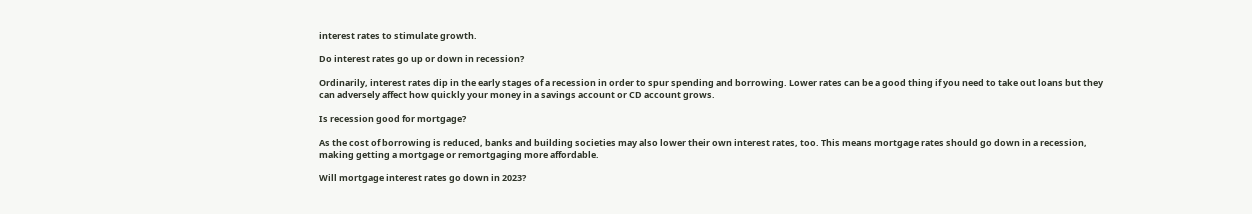interest rates to stimulate growth.

Do interest rates go up or down in recession?

Ordinarily, interest rates dip in the early stages of a recession in order to spur spending and borrowing. Lower rates can be a good thing if you need to take out loans but they can adversely affect how quickly your money in a savings account or CD account grows.

Is recession good for mortgage?

As the cost of borrowing is reduced, banks and building societies may also lower their own interest rates, too. This means mortgage rates should go down in a recession, making getting a mortgage or remortgaging more affordable.

Will mortgage interest rates go down in 2023?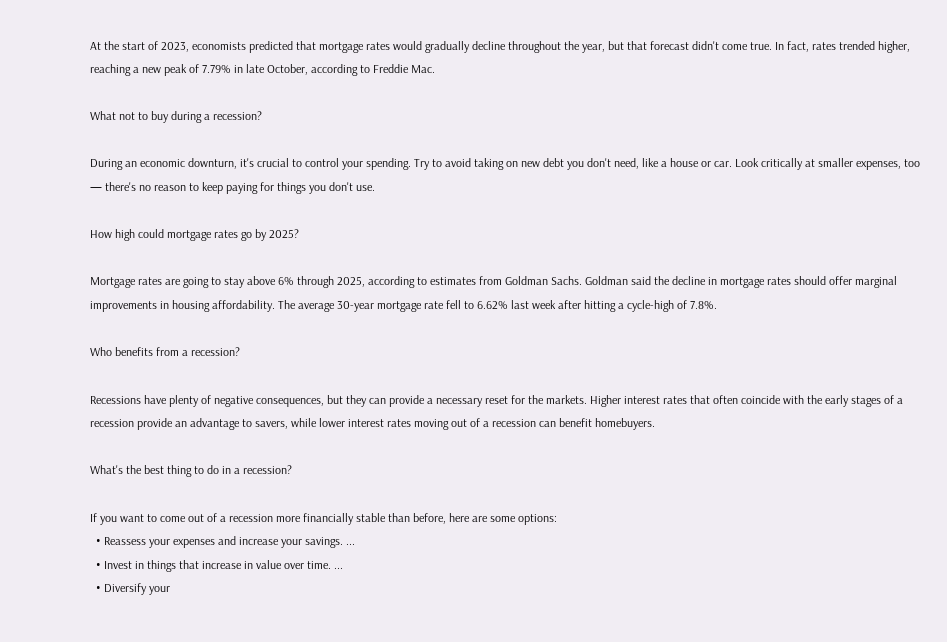At the start of 2023, economists predicted that mortgage rates would gradually decline throughout the year, but that forecast didn't come true. In fact, rates trended higher, reaching a new peak of 7.79% in late October, according to Freddie Mac.

What not to buy during a recession?

During an economic downturn, it's crucial to control your spending. Try to avoid taking on new debt you don't need, like a house or car. Look critically at smaller expenses, too — there's no reason to keep paying for things you don't use.

How high could mortgage rates go by 2025?

Mortgage rates are going to stay above 6% through 2025, according to estimates from Goldman Sachs. Goldman said the decline in mortgage rates should offer marginal improvements in housing affordability. The average 30-year mortgage rate fell to 6.62% last week after hitting a cycle-high of 7.8%.

Who benefits from a recession?

Recessions have plenty of negative consequences, but they can provide a necessary reset for the markets. Higher interest rates that often coincide with the early stages of a recession provide an advantage to savers, while lower interest rates moving out of a recession can benefit homebuyers.

What's the best thing to do in a recession?

If you want to come out of a recession more financially stable than before, here are some options:
  • Reassess your expenses and increase your savings. ...
  • Invest in things that increase in value over time. ...
  • Diversify your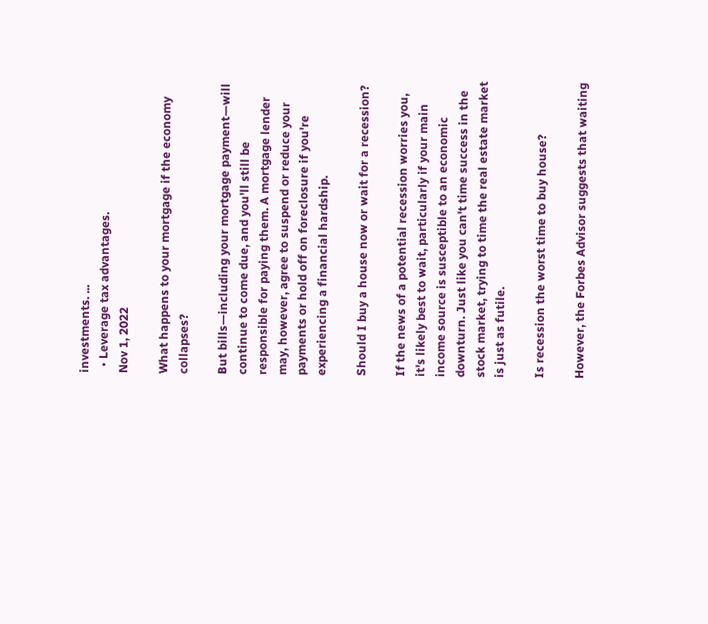investments. ...
  • Leverage tax advantages.
Nov 1, 2022

What happens to your mortgage if the economy collapses?

But bills—including your mortgage payment—will continue to come due, and you'll still be responsible for paying them. A mortgage lender may, however, agree to suspend or reduce your payments or hold off on foreclosure if you're experiencing a financial hardship.

Should I buy a house now or wait for a recession?

If the news of a potential recession worries you, it's likely best to wait, particularly if your main income source is susceptible to an economic downturn. Just like you can't time success in the stock market, trying to time the real estate market is just as futile.

Is recession the worst time to buy house?

However, the Forbes Advisor suggests that waiting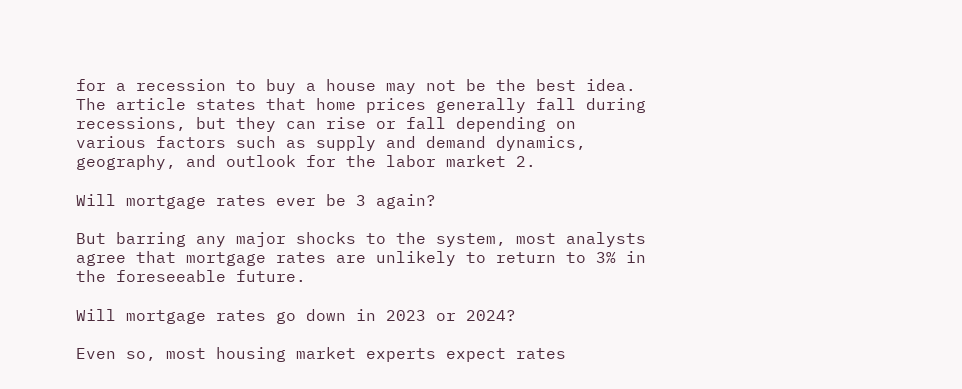for a recession to buy a house may not be the best idea. The article states that home prices generally fall during recessions, but they can rise or fall depending on various factors such as supply and demand dynamics, geography, and outlook for the labor market 2.

Will mortgage rates ever be 3 again?

But barring any major shocks to the system, most analysts agree that mortgage rates are unlikely to return to 3% in the foreseeable future.

Will mortgage rates go down in 2023 or 2024?

Even so, most housing market experts expect rates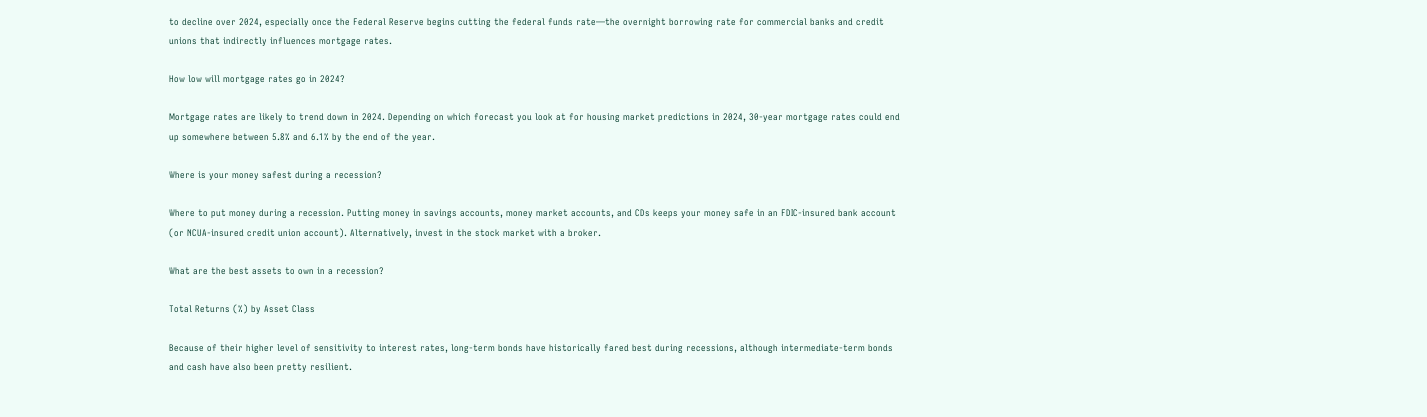to decline over 2024, especially once the Federal Reserve begins cutting the federal funds rate—the overnight borrowing rate for commercial banks and credit unions that indirectly influences mortgage rates.

How low will mortgage rates go in 2024?

Mortgage rates are likely to trend down in 2024. Depending on which forecast you look at for housing market predictions in 2024, 30-year mortgage rates could end up somewhere between 5.8% and 6.1% by the end of the year.

Where is your money safest during a recession?

Where to put money during a recession. Putting money in savings accounts, money market accounts, and CDs keeps your money safe in an FDIC-insured bank account (or NCUA-insured credit union account). Alternatively, invest in the stock market with a broker.

What are the best assets to own in a recession?

Total Returns (%) by Asset Class

Because of their higher level of sensitivity to interest rates, long-term bonds have historically fared best during recessions, although intermediate-term bonds and cash have also been pretty resilient.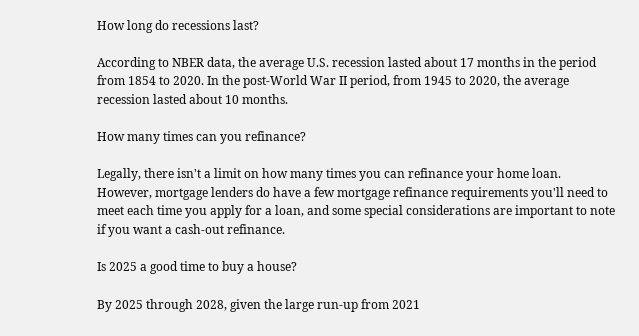How long do recessions last?

According to NBER data, the average U.S. recession lasted about 17 months in the period from 1854 to 2020. In the post-World War II period, from 1945 to 2020, the average recession lasted about 10 months.

How many times can you refinance?

Legally, there isn't a limit on how many times you can refinance your home loan. However, mortgage lenders do have a few mortgage refinance requirements you'll need to meet each time you apply for a loan, and some special considerations are important to note if you want a cash-out refinance.

Is 2025 a good time to buy a house?

By 2025 through 2028, given the large run-up from 2021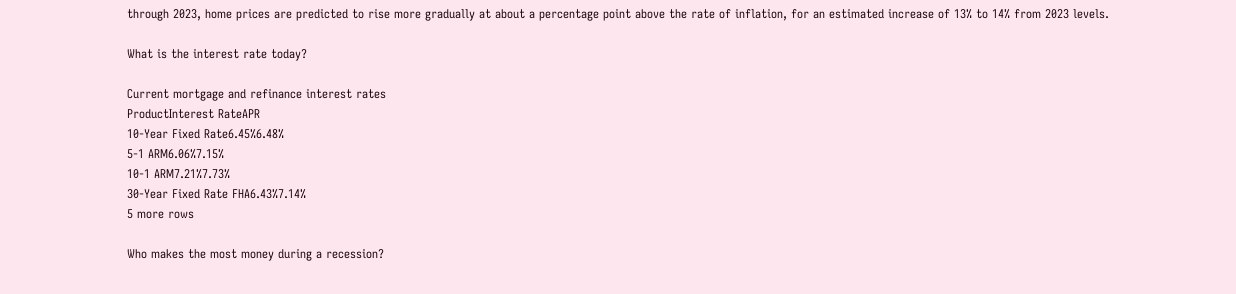through 2023, home prices are predicted to rise more gradually at about a percentage point above the rate of inflation, for an estimated increase of 13% to 14% from 2023 levels.

What is the interest rate today?

Current mortgage and refinance interest rates
ProductInterest RateAPR
10-Year Fixed Rate6.45%6.48%
5-1 ARM6.06%7.15%
10-1 ARM7.21%7.73%
30-Year Fixed Rate FHA6.43%7.14%
5 more rows

Who makes the most money during a recession?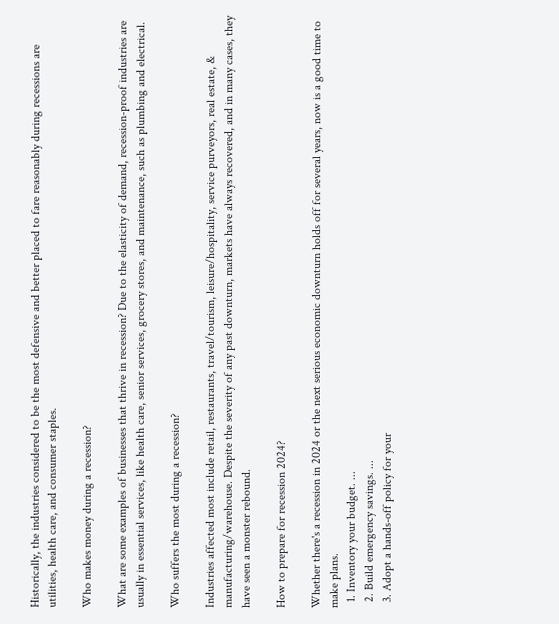Historically, the industries considered to be the most defensive and better placed to fare reasonably during recessions are utilities, health care, and consumer staples.

Who makes money during a recession?

What are some examples of businesses that thrive in recession? Due to the elasticity of demand, recession-proof industries are usually in essential services, like health care, senior services, grocery stores, and maintenance, such as plumbing and electrical.

Who suffers the most during a recession?

Industries affected most include retail, restaurants, travel/tourism, leisure/hospitality, service purveyors, real estate, & manufacturing/warehouse. Despite the severity of any past downturn, markets have always recovered, and in many cases, they have seen a monster rebound.

How to prepare for recession 2024?

Whether there's a recession in 2024 or the next serious economic downturn holds off for several years, now is a good time to make plans.
  1. Inventory your budget. ...
  2. Build emergency savings. ...
  3. Adopt a hands-off policy for your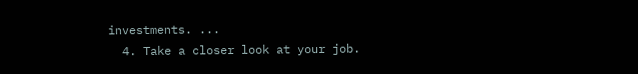investments. ...
  4. Take a closer look at your job.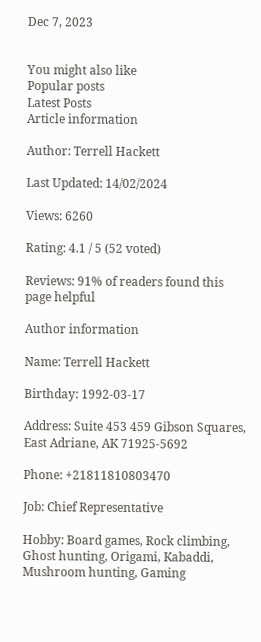Dec 7, 2023


You might also like
Popular posts
Latest Posts
Article information

Author: Terrell Hackett

Last Updated: 14/02/2024

Views: 6260

Rating: 4.1 / 5 (52 voted)

Reviews: 91% of readers found this page helpful

Author information

Name: Terrell Hackett

Birthday: 1992-03-17

Address: Suite 453 459 Gibson Squares, East Adriane, AK 71925-5692

Phone: +21811810803470

Job: Chief Representative

Hobby: Board games, Rock climbing, Ghost hunting, Origami, Kabaddi, Mushroom hunting, Gaming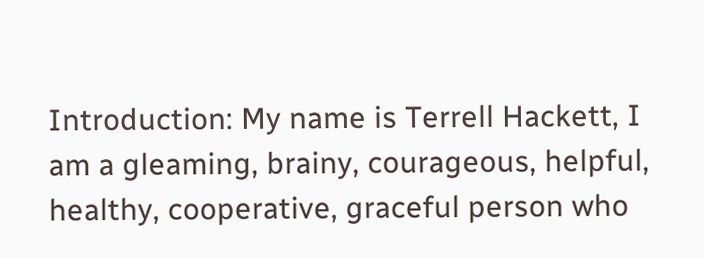Introduction: My name is Terrell Hackett, I am a gleaming, brainy, courageous, helpful, healthy, cooperative, graceful person who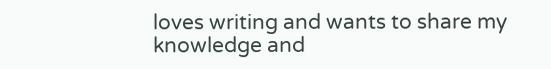loves writing and wants to share my knowledge and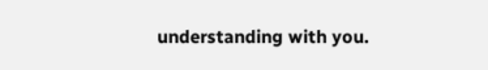understanding with you.